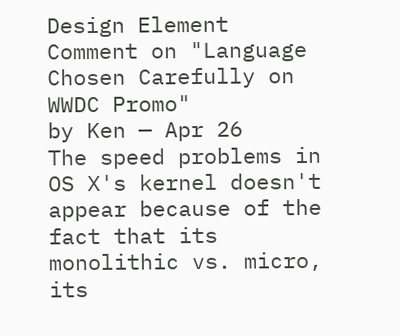Design Element
Comment on "Language Chosen Carefully on WWDC Promo"
by Ken — Apr 26
The speed problems in OS X's kernel doesn't appear because of the fact that its monolithic vs. micro, its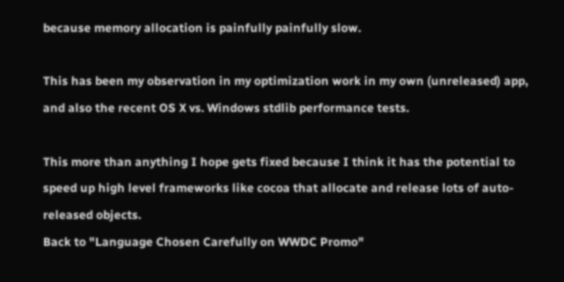because memory allocation is painfully painfully slow.

This has been my observation in my optimization work in my own (unreleased) app, and also the recent OS X vs. Windows stdlib performance tests.

This more than anything I hope gets fixed because I think it has the potential to speed up high level frameworks like cocoa that allocate and release lots of auto-released objects.
Back to "Language Chosen Carefully on WWDC Promo"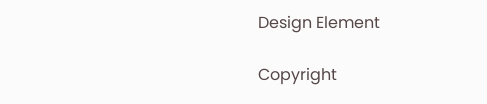Design Element

Copyright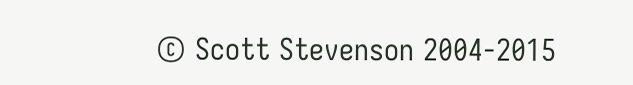© Scott Stevenson 2004-2015